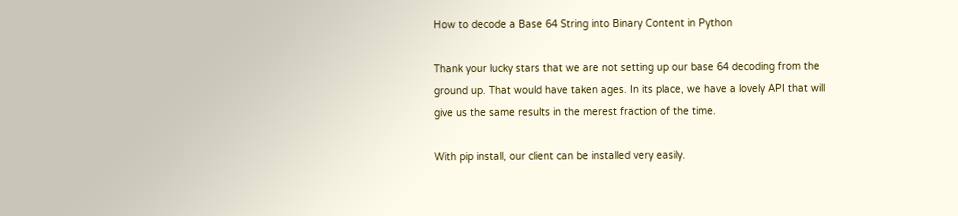How to decode a Base 64 String into Binary Content in Python

Thank your lucky stars that we are not setting up our base 64 decoding from the ground up. That would have taken ages. In its place, we have a lovely API that will give us the same results in the merest fraction of the time.

With pip install, our client can be installed very easily.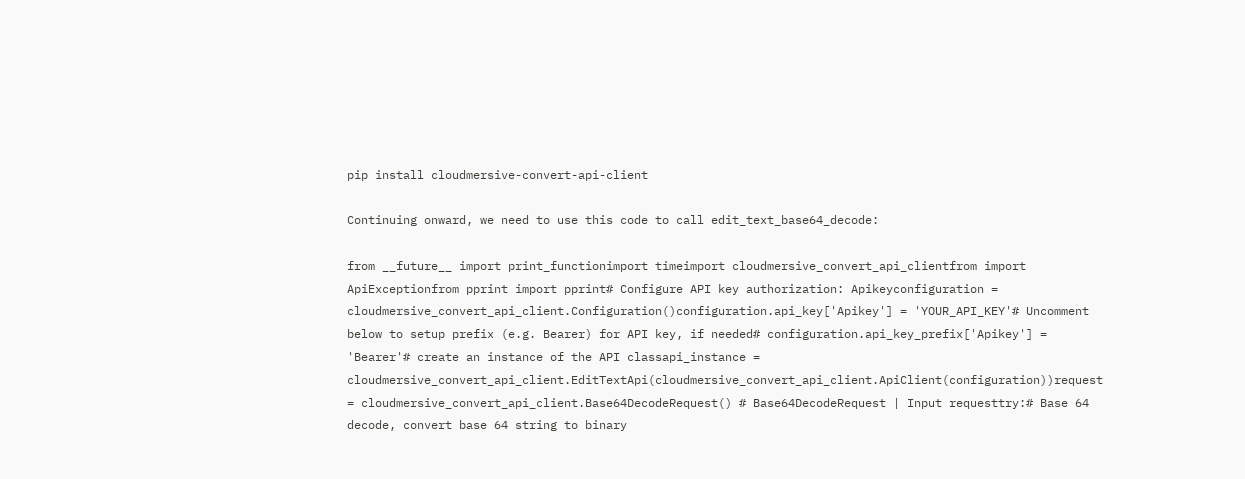pip install cloudmersive-convert-api-client

Continuing onward, we need to use this code to call edit_text_base64_decode:

from __future__ import print_functionimport timeimport cloudmersive_convert_api_clientfrom import ApiExceptionfrom pprint import pprint# Configure API key authorization: Apikeyconfiguration = cloudmersive_convert_api_client.Configuration()configuration.api_key['Apikey'] = 'YOUR_API_KEY'# Uncomment below to setup prefix (e.g. Bearer) for API key, if needed# configuration.api_key_prefix['Apikey'] = 'Bearer'# create an instance of the API classapi_instance = cloudmersive_convert_api_client.EditTextApi(cloudmersive_convert_api_client.ApiClient(configuration))request = cloudmersive_convert_api_client.Base64DecodeRequest() # Base64DecodeRequest | Input requesttry:# Base 64 decode, convert base 64 string to binary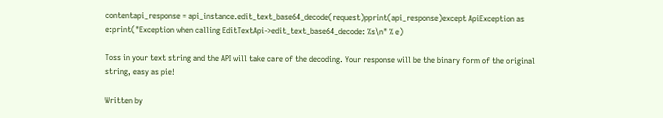contentapi_response = api_instance.edit_text_base64_decode(request)pprint(api_response)except ApiException as e:print("Exception when calling EditTextApi->edit_text_base64_decode: %s\n" % e)

Toss in your text string and the API will take care of the decoding. Your response will be the binary form of the original string, easy as pie!

Written by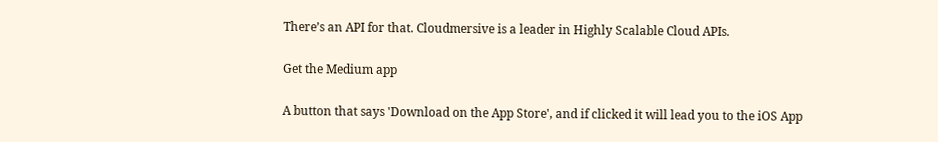There’s an API for that. Cloudmersive is a leader in Highly Scalable Cloud APIs.

Get the Medium app

A button that says 'Download on the App Store', and if clicked it will lead you to the iOS App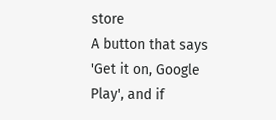store
A button that says 'Get it on, Google Play', and if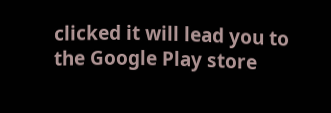clicked it will lead you to the Google Play store